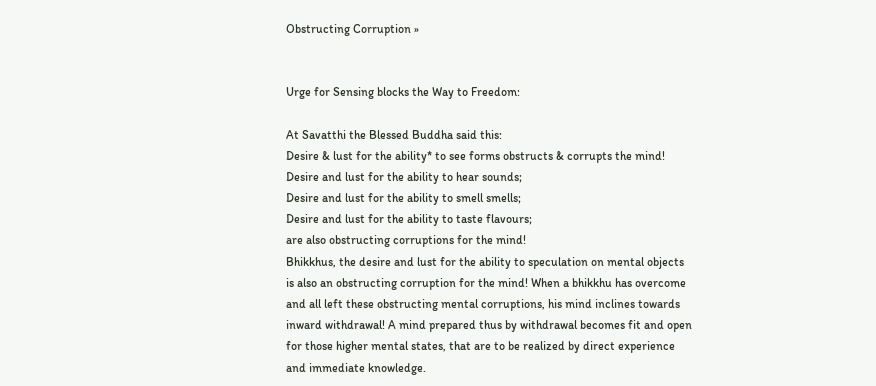Obstructing Corruption »


Urge for Sensing blocks the Way to Freedom:

At Savatthi the Blessed Buddha said this:
Desire & lust for the ability* to see forms obstructs & corrupts the mind!
Desire and lust for the ability to hear sounds;
Desire and lust for the ability to smell smells;
Desire and lust for the ability to taste flavours;
are also obstructing corruptions for the mind!
Bhikkhus, the desire and lust for the ability to speculation on mental objects
is also an obstructing corruption for the mind! When a bhikkhu has overcome
and all left these obstructing mental corruptions, his mind inclines towards
inward withdrawal! A mind prepared thus by withdrawal becomes fit and open
for those higher mental states, that are to be realized by direct experience
and immediate knowledge.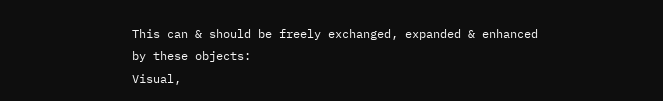This can & should be freely exchanged, expanded & enhanced by these objects:
Visual,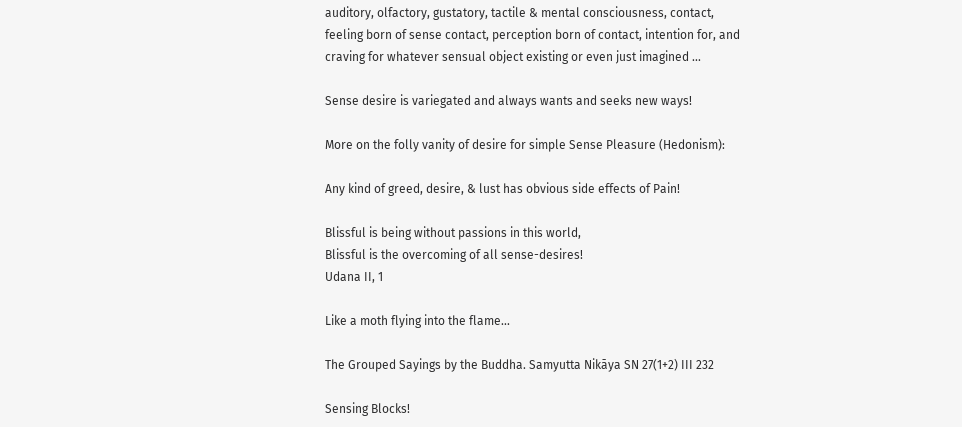auditory, olfactory, gustatory, tactile & mental consciousness, contact,
feeling born of sense contact, perception born of contact, intention for, and
craving for whatever sensual object existing or even just imagined ...

Sense desire is variegated and always wants and seeks new ways!

More on the folly vanity of desire for simple Sense Pleasure (Hedonism):

Any kind of greed, desire, & lust has obvious side effects of Pain!

Blissful is being without passions in this world,
Blissful is the overcoming of all sense-desires!
Udana II, 1

Like a moth flying into the flame...

The Grouped Sayings by the Buddha. Samyutta Nikāya SN 27(1+2) III 232

Sensing Blocks!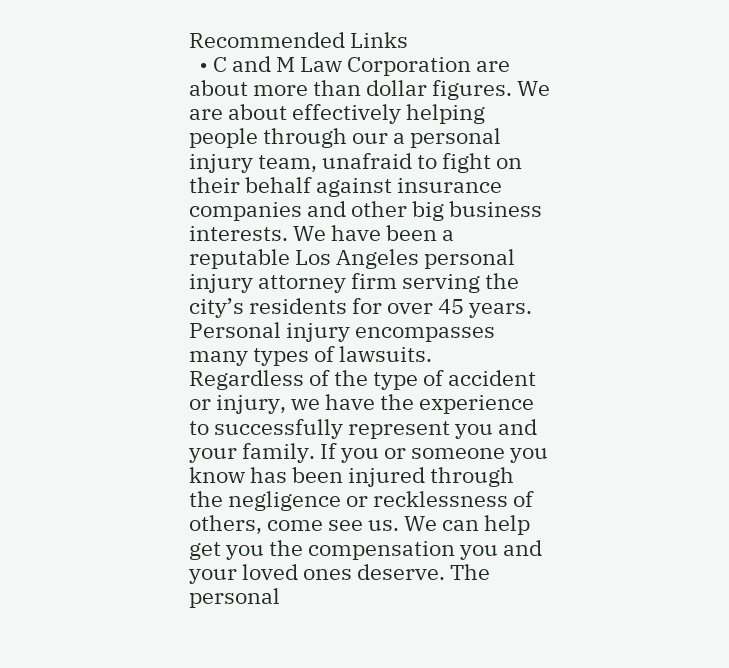Recommended Links
  • C and M Law Corporation are about more than dollar figures. We are about effectively helping people through our a personal injury team, unafraid to fight on their behalf against insurance companies and other big business interests. We have been a reputable Los Angeles personal injury attorney firm serving the city’s residents for over 45 years. Personal injury encompasses many types of lawsuits. Regardless of the type of accident or injury, we have the experience to successfully represent you and your family. If you or someone you know has been injured through the negligence or recklessness of others, come see us. We can help get you the compensation you and your loved ones deserve. The personal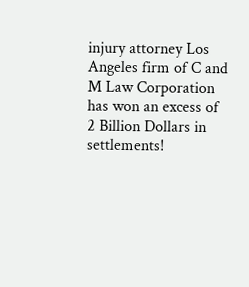injury attorney Los Angeles firm of C and M Law Corporation has won an excess of 2 Billion Dollars in settlements!